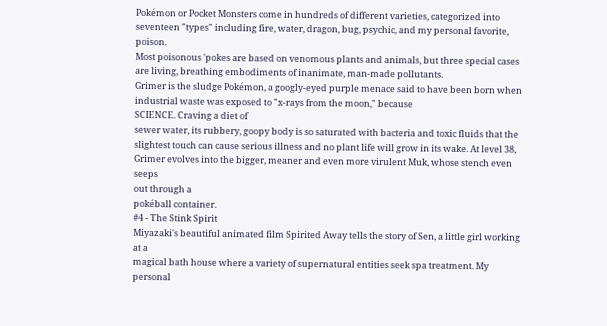Pokémon or Pocket Monsters come in hundreds of different varieties, categorized into
seventeen "types" including fire, water, dragon, bug, psychic, and my personal favorite, poison.
Most poisonous 'pokes are based on venomous plants and animals, but three special cases
are living, breathing embodiments of inanimate, man-made pollutants.
Grimer is the sludge Pokémon, a googly-eyed purple menace said to have been born when
industrial waste was exposed to "x-rays from the moon," because
SCIENCE. Craving a diet of
sewer water, its rubbery, goopy body is so saturated with bacteria and toxic fluids that the
slightest touch can cause serious illness and no plant life will grow in its wake. At level 38,
Grimer evolves into the bigger, meaner and even more virulent Muk, whose stench even seeps
out through a
pokéball container.
#4 - The Stink Spirit
Miyazaki's beautiful animated film Spirited Away tells the story of Sen, a little girl working at a
magical bath house where a variety of supernatural entities seek spa treatment. My personal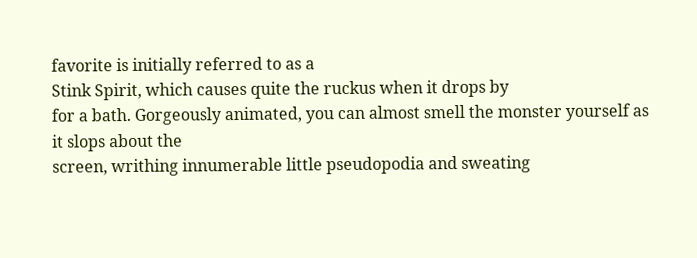favorite is initially referred to as a
Stink Spirit, which causes quite the ruckus when it drops by
for a bath. Gorgeously animated, you can almost smell the monster yourself as it slops about the
screen, writhing innumerable little pseudopodia and sweating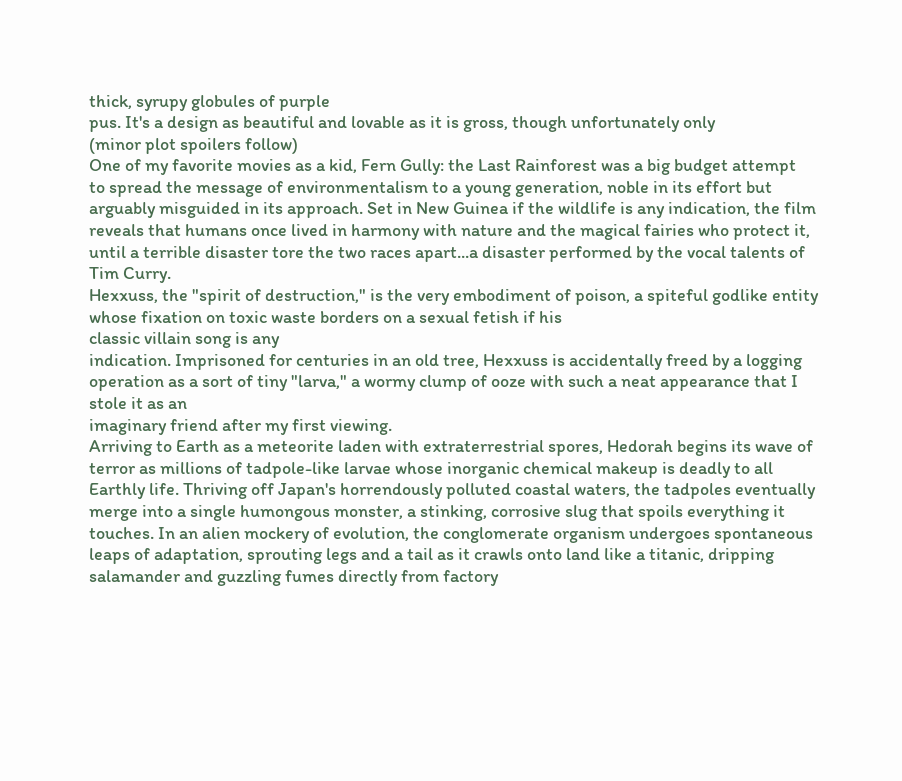thick, syrupy globules of purple
pus. It's a design as beautiful and lovable as it is gross, though unfortunately only
(minor plot spoilers follow)
One of my favorite movies as a kid, Fern Gully: the Last Rainforest was a big budget attempt
to spread the message of environmentalism to a young generation, noble in its effort but
arguably misguided in its approach. Set in New Guinea if the wildlife is any indication, the film
reveals that humans once lived in harmony with nature and the magical fairies who protect it,
until a terrible disaster tore the two races apart...a disaster performed by the vocal talents of
Tim Curry.
Hexxuss, the "spirit of destruction," is the very embodiment of poison, a spiteful godlike entity
whose fixation on toxic waste borders on a sexual fetish if his
classic villain song is any
indication. Imprisoned for centuries in an old tree, Hexxuss is accidentally freed by a logging
operation as a sort of tiny "larva," a wormy clump of ooze with such a neat appearance that I
stole it as an
imaginary friend after my first viewing.
Arriving to Earth as a meteorite laden with extraterrestrial spores, Hedorah begins its wave of
terror as millions of tadpole-like larvae whose inorganic chemical makeup is deadly to all
Earthly life. Thriving off Japan's horrendously polluted coastal waters, the tadpoles eventually
merge into a single humongous monster, a stinking, corrosive slug that spoils everything it
touches. In an alien mockery of evolution, the conglomerate organism undergoes spontaneous
leaps of adaptation, sprouting legs and a tail as it crawls onto land like a titanic, dripping
salamander and guzzling fumes directly from factory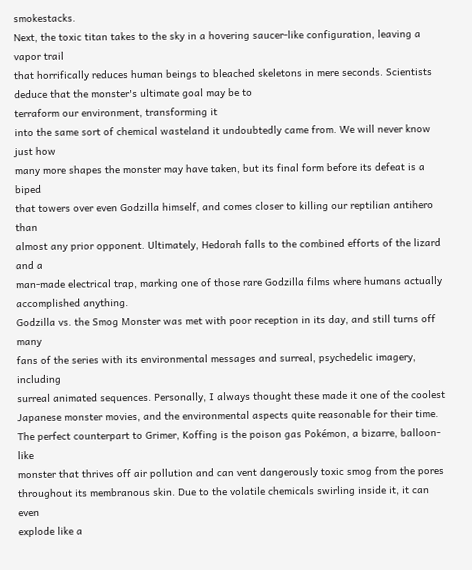smokestacks.
Next, the toxic titan takes to the sky in a hovering saucer-like configuration, leaving a vapor trail
that horrifically reduces human beings to bleached skeletons in mere seconds. Scientists
deduce that the monster's ultimate goal may be to
terraform our environment, transforming it
into the same sort of chemical wasteland it undoubtedly came from. We will never know just how
many more shapes the monster may have taken, but its final form before its defeat is a biped
that towers over even Godzilla himself, and comes closer to killing our reptilian antihero than
almost any prior opponent. Ultimately, Hedorah falls to the combined efforts of the lizard and a
man-made electrical trap, marking one of those rare Godzilla films where humans actually
accomplished anything.
Godzilla vs. the Smog Monster was met with poor reception in its day, and still turns off many
fans of the series with its environmental messages and surreal, psychedelic imagery, including
surreal animated sequences. Personally, I always thought these made it one of the coolest
Japanese monster movies, and the environmental aspects quite reasonable for their time.
The perfect counterpart to Grimer, Koffing is the poison gas Pokémon, a bizarre, balloon-like
monster that thrives off air pollution and can vent dangerously toxic smog from the pores
throughout its membranous skin. Due to the volatile chemicals swirling inside it, it can even
explode like a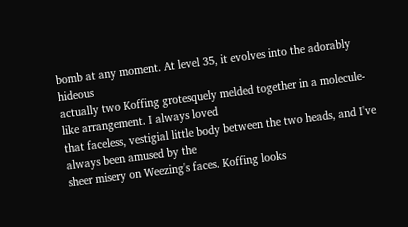bomb at any moment. At level 35, it evolves into the adorably hideous
actually two Koffing grotesquely melded together in a molecule-like arrangement. I always loved
that faceless, vestigial little body between the two heads, and I've always been amused by the
sheer misery on Weezing's faces. Koffing looks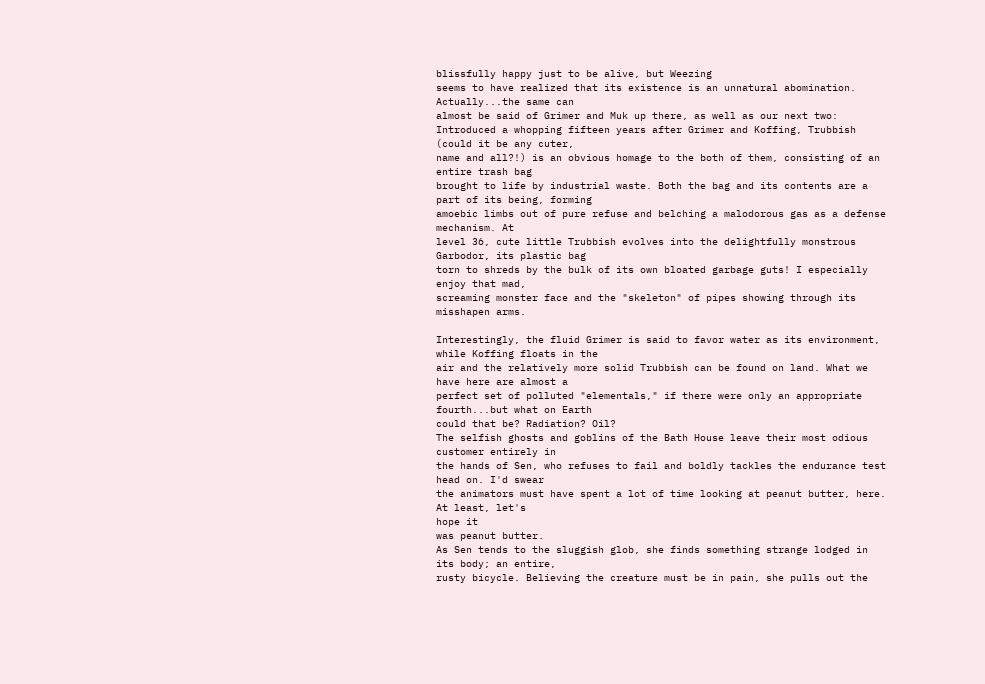blissfully happy just to be alive, but Weezing
seems to have realized that its existence is an unnatural abomination. Actually...the same can
almost be said of Grimer and Muk up there, as well as our next two:
Introduced a whopping fifteen years after Grimer and Koffing, Trubbish (could it be any cuter,
name and all?!) is an obvious homage to the both of them, consisting of an entire trash bag
brought to life by industrial waste. Both the bag and its contents are a part of its being, forming
amoebic limbs out of pure refuse and belching a malodorous gas as a defense mechanism. At
level 36, cute little Trubbish evolves into the delightfully monstrous
Garbodor, its plastic bag
torn to shreds by the bulk of its own bloated garbage guts! I especially enjoy that mad,
screaming monster face and the "skeleton" of pipes showing through its misshapen arms.

Interestingly, the fluid Grimer is said to favor water as its environment, while Koffing floats in the
air and the relatively more solid Trubbish can be found on land. What we have here are almost a
perfect set of polluted "elementals," if there were only an appropriate fourth...but what on Earth
could that be? Radiation? Oil?
The selfish ghosts and goblins of the Bath House leave their most odious customer entirely in
the hands of Sen, who refuses to fail and boldly tackles the endurance test head on. I'd swear
the animators must have spent a lot of time looking at peanut butter, here. At least, let's
hope it
was peanut butter.
As Sen tends to the sluggish glob, she finds something strange lodged in its body; an entire,
rusty bicycle. Believing the creature must be in pain, she pulls out the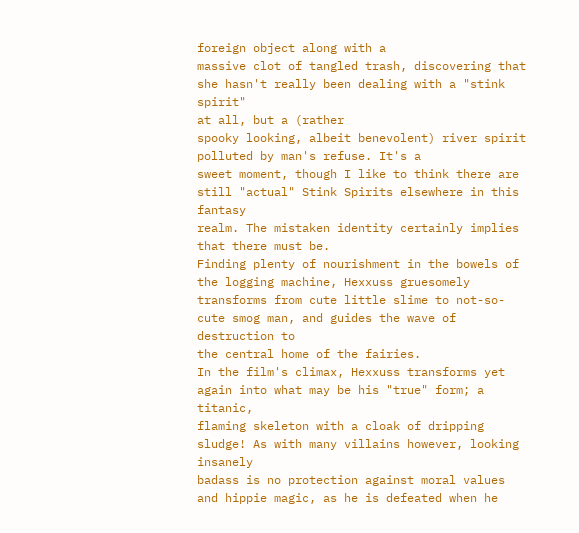foreign object along with a
massive clot of tangled trash, discovering that she hasn't really been dealing with a "stink spirit"
at all, but a (rather
spooky looking, albeit benevolent) river spirit polluted by man's refuse. It's a
sweet moment, though I like to think there are still "actual" Stink Spirits elsewhere in this fantasy
realm. The mistaken identity certainly implies that there must be.
Finding plenty of nourishment in the bowels of the logging machine, Hexxuss gruesomely
transforms from cute little slime to not-so-cute smog man, and guides the wave of destruction to
the central home of the fairies.
In the film's climax, Hexxuss transforms yet again into what may be his "true" form; a titanic,
flaming skeleton with a cloak of dripping sludge! As with many villains however, looking insanely
badass is no protection against moral values and hippie magic, as he is defeated when he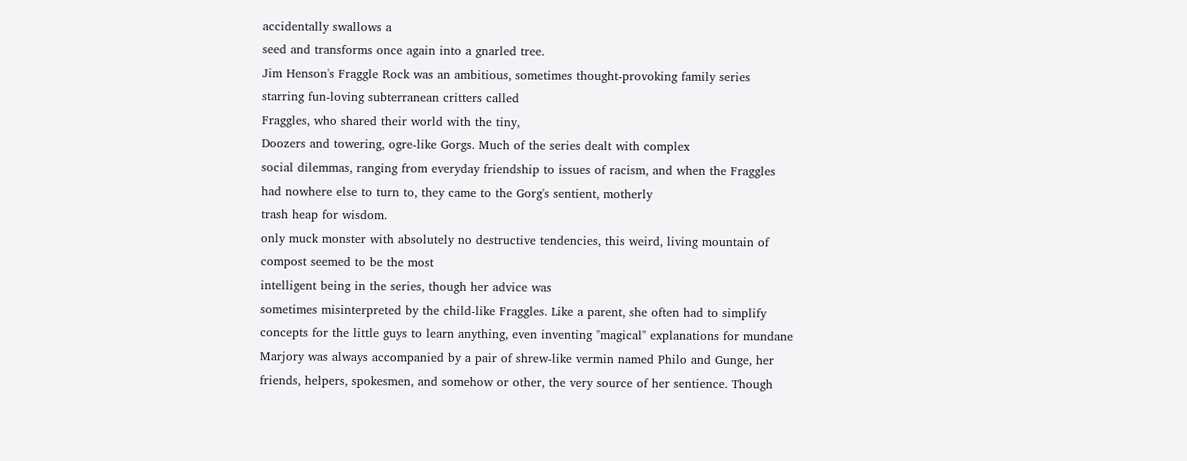accidentally swallows a
seed and transforms once again into a gnarled tree.
Jim Henson's Fraggle Rock was an ambitious, sometimes thought-provoking family series
starring fun-loving subterranean critters called
Fraggles, who shared their world with the tiny,
Doozers and towering, ogre-like Gorgs. Much of the series dealt with complex
social dilemmas, ranging from everyday friendship to issues of racism, and when the Fraggles
had nowhere else to turn to, they came to the Gorg's sentient, motherly
trash heap for wisdom.
only muck monster with absolutely no destructive tendencies, this weird, living mountain of
compost seemed to be the most
intelligent being in the series, though her advice was
sometimes misinterpreted by the child-like Fraggles. Like a parent, she often had to simplify
concepts for the little guys to learn anything, even inventing "magical" explanations for mundane
Marjory was always accompanied by a pair of shrew-like vermin named Philo and Gunge, her
friends, helpers, spokesmen, and somehow or other, the very source of her sentience. Though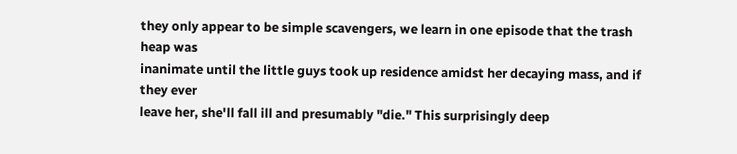they only appear to be simple scavengers, we learn in one episode that the trash heap was
inanimate until the little guys took up residence amidst her decaying mass, and if they ever
leave her, she'll fall ill and presumably "die." This surprisingly deep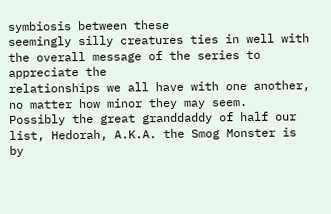symbiosis between these
seemingly silly creatures ties in well with the overall message of the series to appreciate the
relationships we all have with one another, no matter how minor they may seem.
Possibly the great granddaddy of half our list, Hedorah, A.K.A. the Smog Monster is by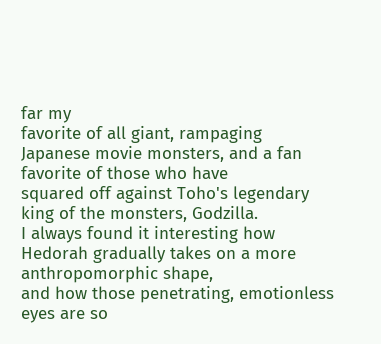far my
favorite of all giant, rampaging Japanese movie monsters, and a fan favorite of those who have
squared off against Toho's legendary
king of the monsters, Godzilla.
I always found it interesting how Hedorah gradually takes on a more anthropomorphic shape,
and how those penetrating, emotionless eyes are so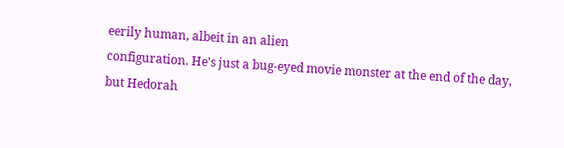eerily human, albeit in an alien
configuration. He's just a bug-eyed movie monster at the end of the day, but Hedorah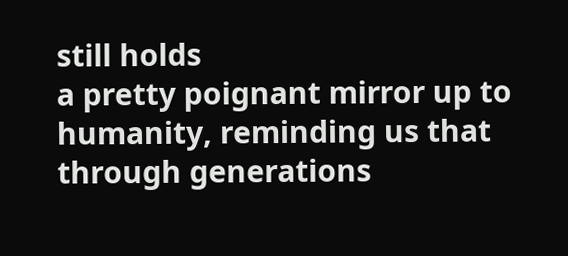still holds
a pretty poignant mirror up to humanity, reminding us that through generations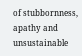of stubbornness,
apathy and unsustainable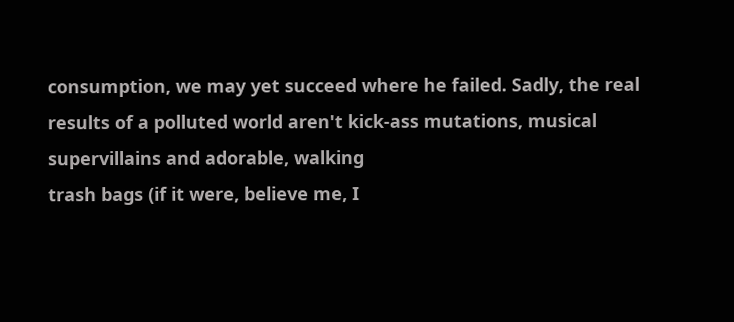consumption, we may yet succeed where he failed. Sadly, the real
results of a polluted world aren't kick-ass mutations, musical supervillains and adorable, walking
trash bags (if it were, believe me, I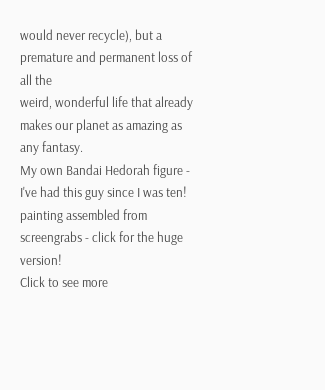would never recycle), but a premature and permanent loss of
all the
weird, wonderful life that already makes our planet as amazing as any fantasy.
My own Bandai Hedorah figure - I've had this guy since I was ten!
painting assembled from screengrabs - click for the huge version!
Click to see more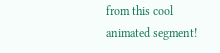from this cool animated segment!